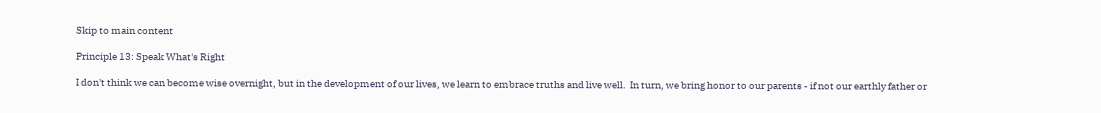Skip to main content

Principle 13: Speak What's Right

I don't think we can become wise overnight, but in the development of our lives, we learn to embrace truths and live well.  In turn, we bring honor to our parents - if not our earthly father or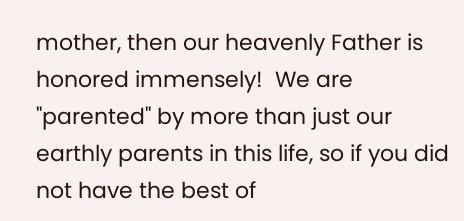mother, then our heavenly Father is honored immensely!  We are "parented" by more than just our earthly parents in this life, so if you did not have the best of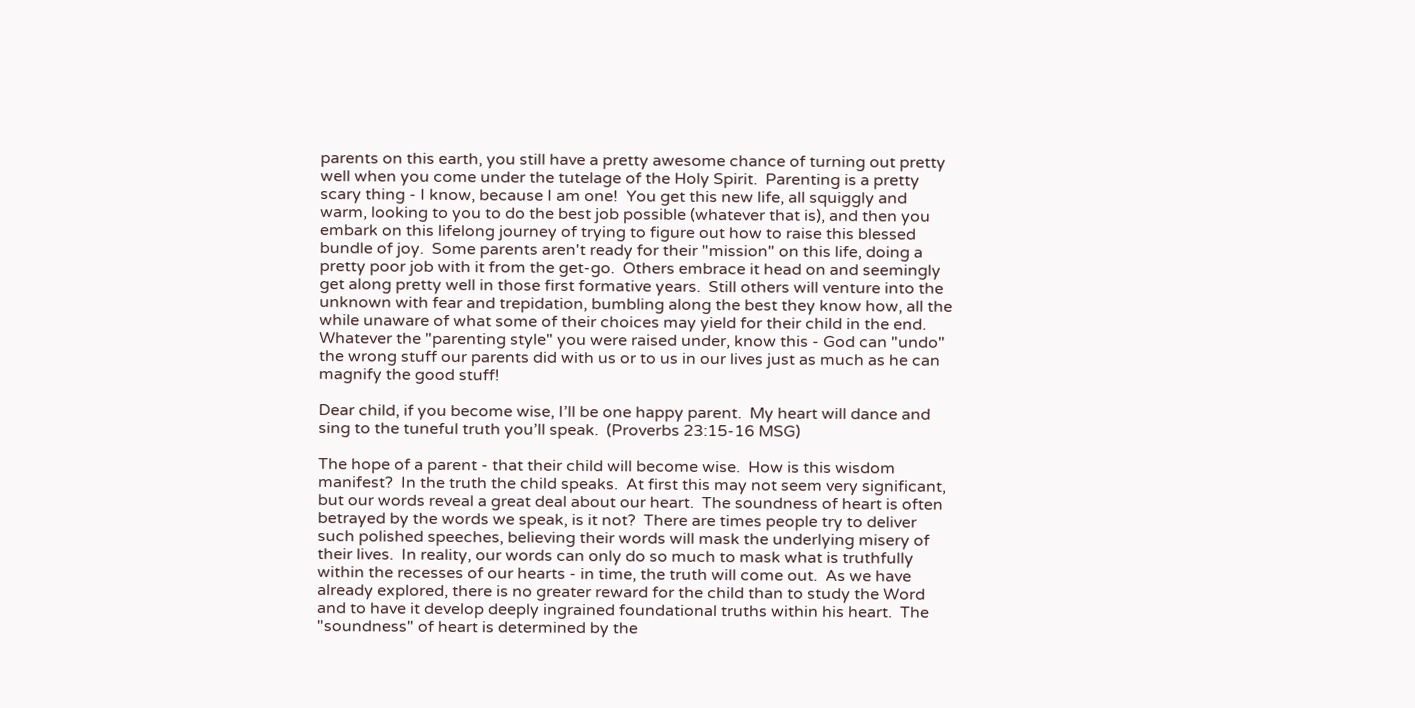parents on this earth, you still have a pretty awesome chance of turning out pretty well when you come under the tutelage of the Holy Spirit.  Parenting is a pretty scary thing - I know, because I am one!  You get this new life, all squiggly and warm, looking to you to do the best job possible (whatever that is), and then you embark on this lifelong journey of trying to figure out how to raise this blessed bundle of joy.  Some parents aren't ready for their "mission" on this life, doing a pretty poor job with it from the get-go.  Others embrace it head on and seemingly get along pretty well in those first formative years.  Still others will venture into the unknown with fear and trepidation, bumbling along the best they know how, all the while unaware of what some of their choices may yield for their child in the end.  Whatever the "parenting style" you were raised under, know this - God can "undo" the wrong stuff our parents did with us or to us in our lives just as much as he can magnify the good stuff!

Dear child, if you become wise, I’ll be one happy parent.  My heart will dance and sing to the tuneful truth you’ll speak.  (Proverbs 23:15-16 MSG)

The hope of a parent - that their child will become wise.  How is this wisdom manifest?  In the truth the child speaks.  At first this may not seem very significant, but our words reveal a great deal about our heart.  The soundness of heart is often betrayed by the words we speak, is it not?  There are times people try to deliver such polished speeches, believing their words will mask the underlying misery of their lives.  In reality, our words can only do so much to mask what is truthfully within the recesses of our hearts - in time, the truth will come out.  As we have already explored, there is no greater reward for the child than to study the Word and to have it develop deeply ingrained foundational truths within his heart.  The "soundness" of heart is determined by the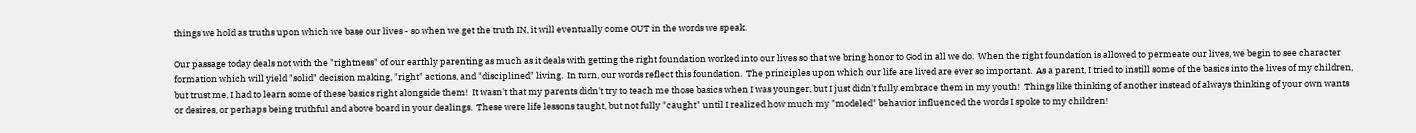things we hold as truths upon which we base our lives - so when we get the truth IN, it will eventually come OUT in the words we speak.

Our passage today deals not with the "rightness" of our earthly parenting as much as it deals with getting the right foundation worked into our lives so that we bring honor to God in all we do.  When the right foundation is allowed to permeate our lives, we begin to see character formation which will yield "solid" decision making, "right" actions, and "disciplined" living.  In turn, our words reflect this foundation.  The principles upon which our life are lived are ever so important.  As a parent, I tried to instill some of the basics into the lives of my children, but trust me, I had to learn some of these basics right alongside them!  It wasn't that my parents didn't try to teach me those basics when I was younger, but I just didn't fully embrace them in my youth!  Things like thinking of another instead of always thinking of your own wants or desires, or perhaps being truthful and above board in your dealings.  These were life lessons taught, but not fully "caught" until I realized how much my "modeled" behavior influenced the words I spoke to my children!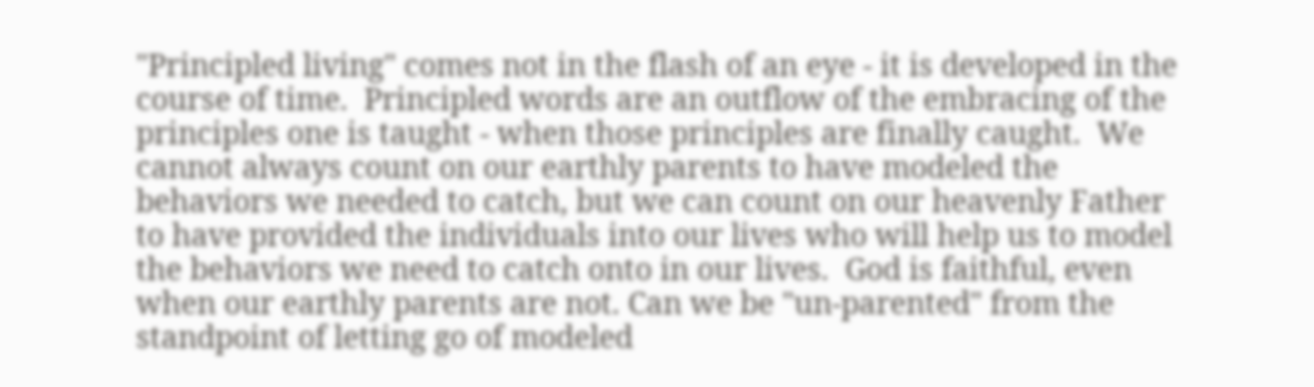"Principled living" comes not in the flash of an eye - it is developed in the course of time.  Principled words are an outflow of the embracing of the principles one is taught - when those principles are finally caught.  We cannot always count on our earthly parents to have modeled the behaviors we needed to catch, but we can count on our heavenly Father to have provided the individuals into our lives who will help us to model the behaviors we need to catch onto in our lives.  God is faithful, even when our earthly parents are not. Can we be "un-parented" from the standpoint of letting go of modeled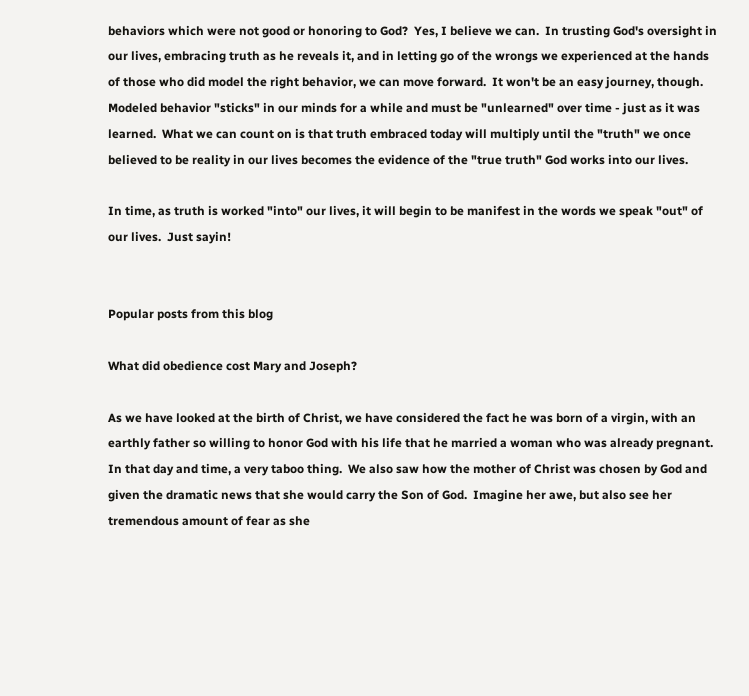behaviors which were not good or honoring to God?  Yes, I believe we can.  In trusting God's oversight in our lives, embracing truth as he reveals it, and in letting go of the wrongs we experienced at the hands of those who did model the right behavior, we can move forward.  It won't be an easy journey, though. Modeled behavior "sticks" in our minds for a while and must be "unlearned" over time - just as it was learned.  What we can count on is that truth embraced today will multiply until the "truth" we once believed to be reality in our lives becomes the evidence of the "true truth" God works into our lives.

In time, as truth is worked "into" our lives, it will begin to be manifest in the words we speak "out" of our lives.  Just sayin!


Popular posts from this blog

What did obedience cost Mary and Joseph?

As we have looked at the birth of Christ, we have considered the fact he was born of a virgin, with an earthly father so willing to honor God with his life that he married a woman who was already pregnant.  In that day and time, a very taboo thing.  We also saw how the mother of Christ was chosen by God and given the dramatic news that she would carry the Son of God.  Imagine her awe, but also see her tremendous amount of fear as she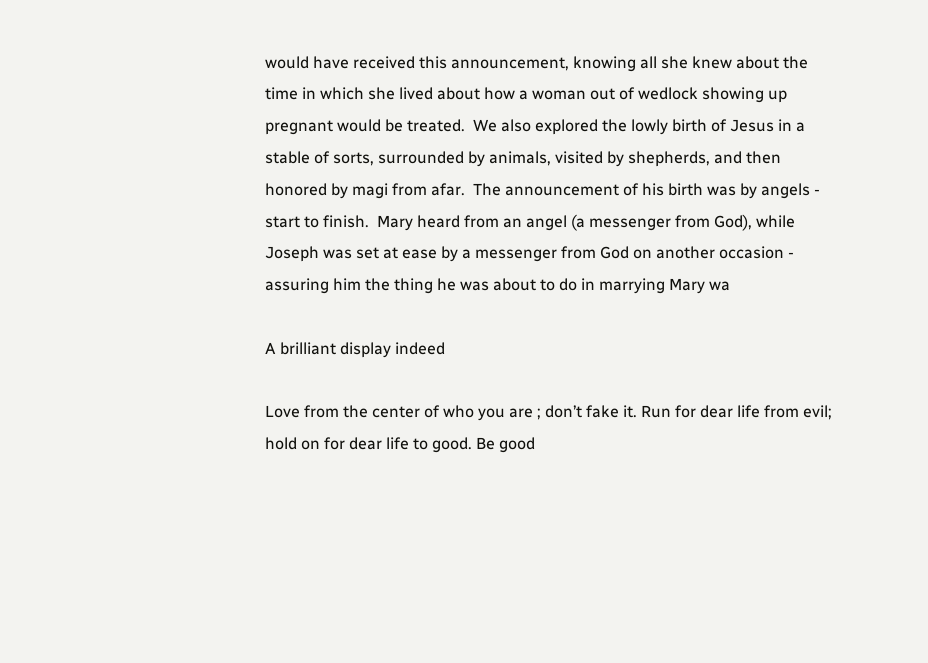would have received this announcement, knowing all she knew about the time in which she lived about how a woman out of wedlock showing up pregnant would be treated.  We also explored the lowly birth of Jesus in a stable of sorts, surrounded by animals, visited by shepherds, and then honored by magi from afar.  The announcement of his birth was by angels - start to finish.  Mary heard from an angel (a messenger from God), while Joseph was set at ease by a messenger from God on another occasion - assuring him the thing he was about to do in marrying Mary wa

A brilliant display indeed

Love from the center of who you are ; don’t fake it. Run for dear life from evil; hold on for dear life to good. Be good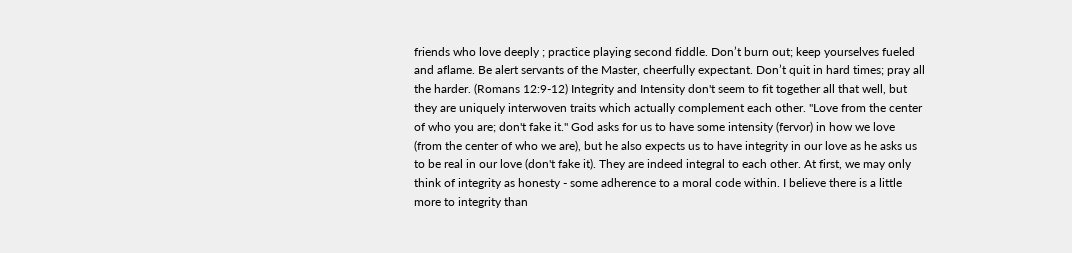friends who love deeply ; practice playing second fiddle. Don’t burn out; keep yourselves fueled and aflame. Be alert servants of the Master, cheerfully expectant. Don’t quit in hard times; pray all the harder. (Romans 12:9-12) Integrity and Intensity don't seem to fit together all that well, but they are uniquely interwoven traits which actually complement each other. "Love from the center of who you are; don't fake it." God asks for us to have some intensity (fervor) in how we love (from the center of who we are), but he also expects us to have integrity in our love as he asks us to be real in our love (don't fake it). They are indeed integral to each other. At first, we may only think of integrity as honesty - some adherence to a moral code within. I believe there is a little more to integrity than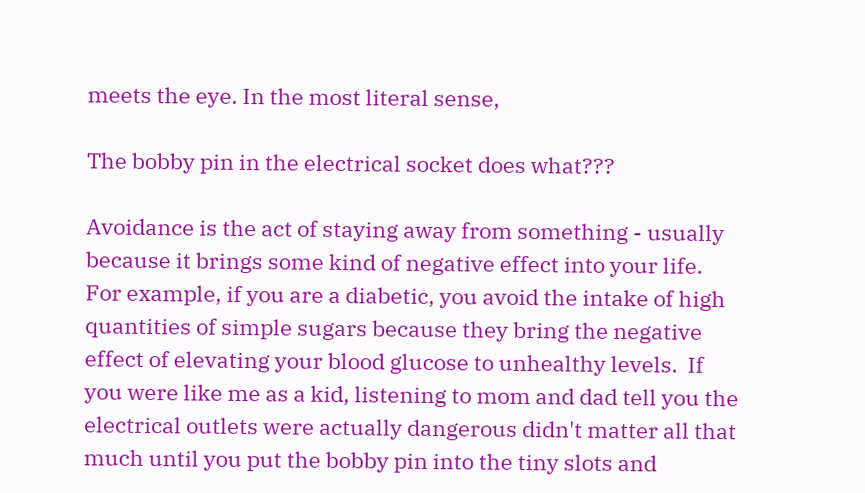meets the eye. In the most literal sense,

The bobby pin in the electrical socket does what???

Avoidance is the act of staying away from something - usually because it brings some kind of negative effect into your life.  For example, if you are a diabetic, you avoid the intake of high quantities of simple sugars because they bring the negative effect of elevating your blood glucose to unhealthy levels.  If you were like me as a kid, listening to mom and dad tell you the electrical outlets were actually dangerous didn't matter all that much until you put the bobby pin into the tiny slots and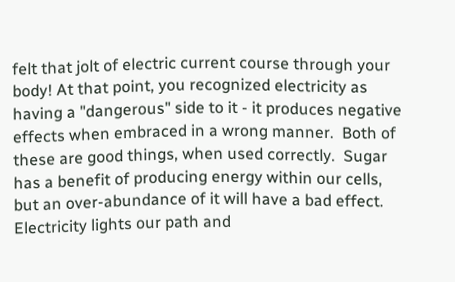felt that jolt of electric current course through your body! At that point, you recognized electricity as having a "dangerous" side to it - it produces negative effects when embraced in a wrong manner.  Both of these are good things, when used correctly.  Sugar has a benefit of producing energy within our cells, but an over-abundance of it will have a bad effect.  Electricity lights our path and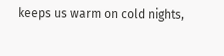keeps us warm on cold nights,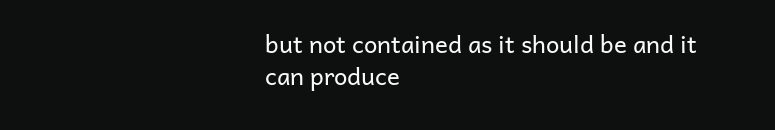but not contained as it should be and it can produce